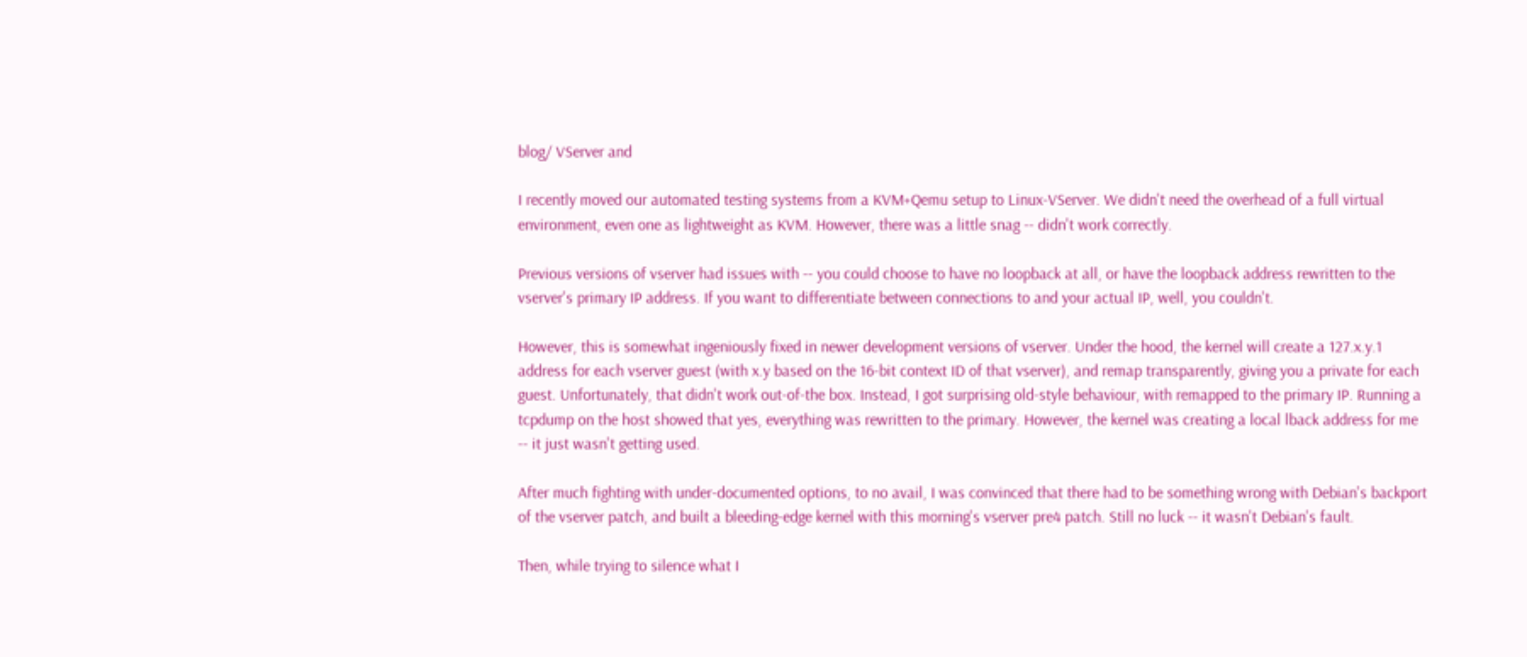blog/ VServer and

I recently moved our automated testing systems from a KVM+Qemu setup to Linux-VServer. We didn't need the overhead of a full virtual environment, even one as lightweight as KVM. However, there was a little snag -- didn't work correctly.

Previous versions of vserver had issues with -- you could choose to have no loopback at all, or have the loopback address rewritten to the vserver's primary IP address. If you want to differentiate between connections to and your actual IP, well, you couldn't.

However, this is somewhat ingeniously fixed in newer development versions of vserver. Under the hood, the kernel will create a 127.x.y.1 address for each vserver guest (with x.y based on the 16-bit context ID of that vserver), and remap transparently, giving you a private for each guest. Unfortunately, that didn't work out-of-the box. Instead, I got surprising old-style behaviour, with remapped to the primary IP. Running a tcpdump on the host showed that yes, everything was rewritten to the primary. However, the kernel was creating a local lback address for me -- it just wasn't getting used.

After much fighting with under-documented options, to no avail, I was convinced that there had to be something wrong with Debian's backport of the vserver patch, and built a bleeding-edge kernel with this morning's vserver pre4 patch. Still no luck -- it wasn't Debian's fault.

Then, while trying to silence what I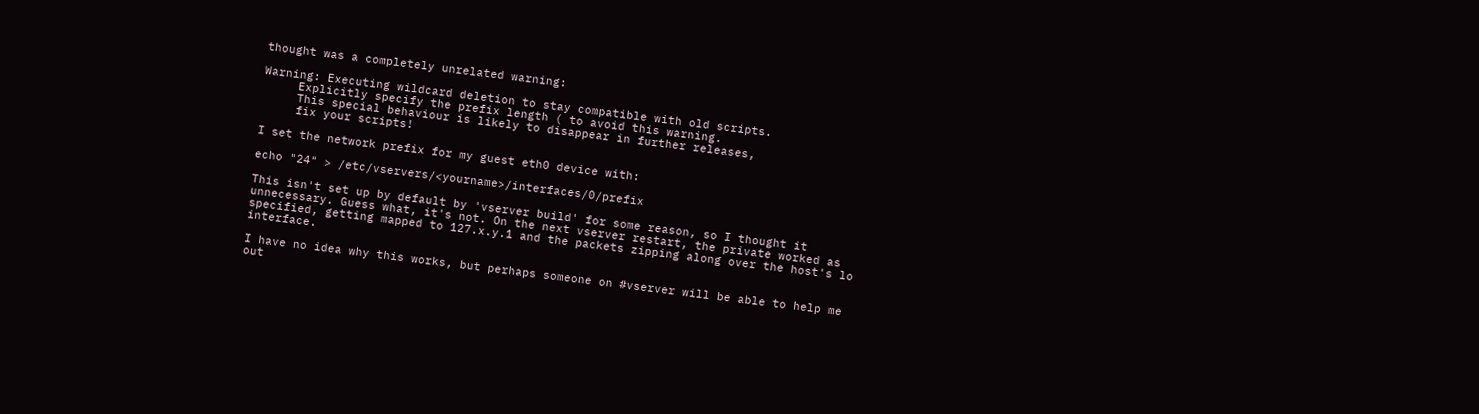thought was a completely unrelated warning:

Warning: Executing wildcard deletion to stay compatible with old scripts.
     Explicitly specify the prefix length ( to avoid this warning.
     This special behaviour is likely to disappear in further releases,
     fix your scripts!

I set the network prefix for my guest eth0 device with:

echo "24" > /etc/vservers/<yourname>/interfaces/0/prefix

This isn't set up by default by 'vserver build' for some reason, so I thought it unnecessary. Guess what, it's not. On the next vserver restart, the private worked as specified, getting mapped to 127.x.y.1 and the packets zipping along over the host's lo interface.

I have no idea why this works, but perhaps someone on #vserver will be able to help me out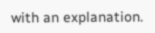with an explanation.